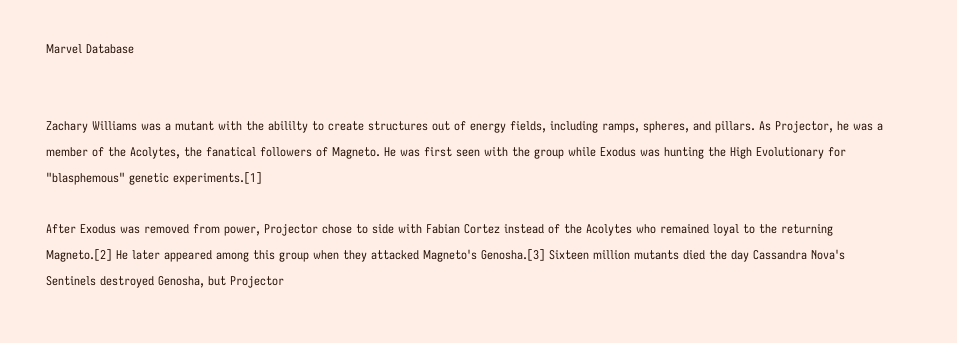Marvel Database


Zachary Williams was a mutant with the abililty to create structures out of energy fields, including ramps, spheres, and pillars. As Projector, he was a member of the Acolytes, the fanatical followers of Magneto. He was first seen with the group while Exodus was hunting the High Evolutionary for "blasphemous" genetic experiments.[1]

After Exodus was removed from power, Projector chose to side with Fabian Cortez instead of the Acolytes who remained loyal to the returning Magneto.[2] He later appeared among this group when they attacked Magneto's Genosha.[3] Sixteen million mutants died the day Cassandra Nova's Sentinels destroyed Genosha, but Projector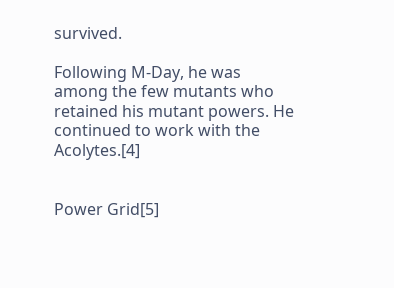survived.

Following M-Day, he was among the few mutants who retained his mutant powers. He continued to work with the Acolytes.[4]


Power Grid[5]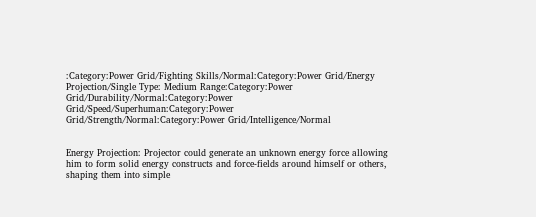:Category:Power Grid/Fighting Skills/Normal:Category:Power Grid/Energy Projection/Single Type: Medium Range:Category:Power Grid/Durability/Normal:Category:Power Grid/Speed/Superhuman:Category:Power Grid/Strength/Normal:Category:Power Grid/Intelligence/Normal


Energy Projection: Projector could generate an unknown energy force allowing him to form solid energy constructs and force-fields around himself or others, shaping them into simple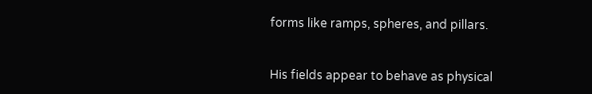forms like ramps, spheres, and pillars.


His fields appear to behave as physical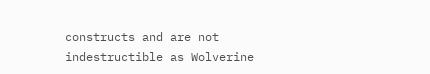constructs and are not indestructible as Wolverine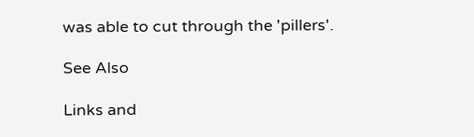was able to cut through the 'pillers'.

See Also

Links and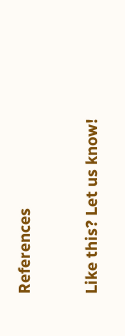References


Like this? Let us know!